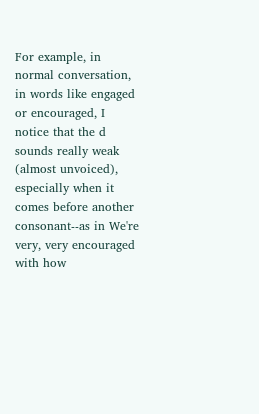For example, in normal conversation, in words like engaged or encouraged, I notice that the d sounds really weak (almost unvoiced), especially when it comes before another consonant--as in We're very, very encouraged with how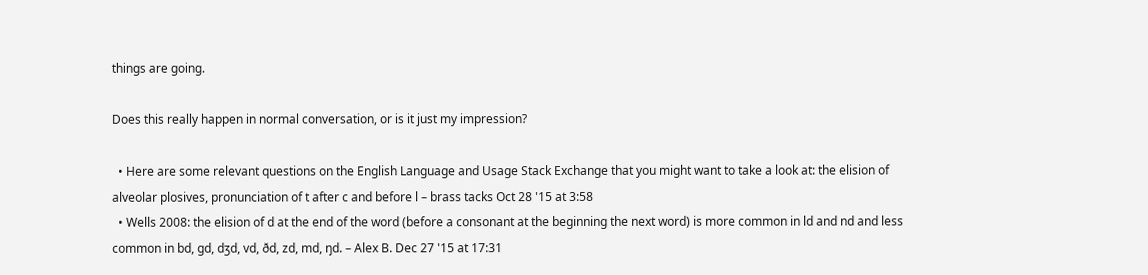things are going.

Does this really happen in normal conversation, or is it just my impression?

  • Here are some relevant questions on the English Language and Usage Stack Exchange that you might want to take a look at: the elision of alveolar plosives, pronunciation of t after c and before l – brass tacks Oct 28 '15 at 3:58
  • Wells 2008: the elision of d at the end of the word (before a consonant at the beginning the next word) is more common in ld and nd and less common in bd, gd, dʒd, vd, ðd, zd, md, ŋd. – Alex B. Dec 27 '15 at 17:31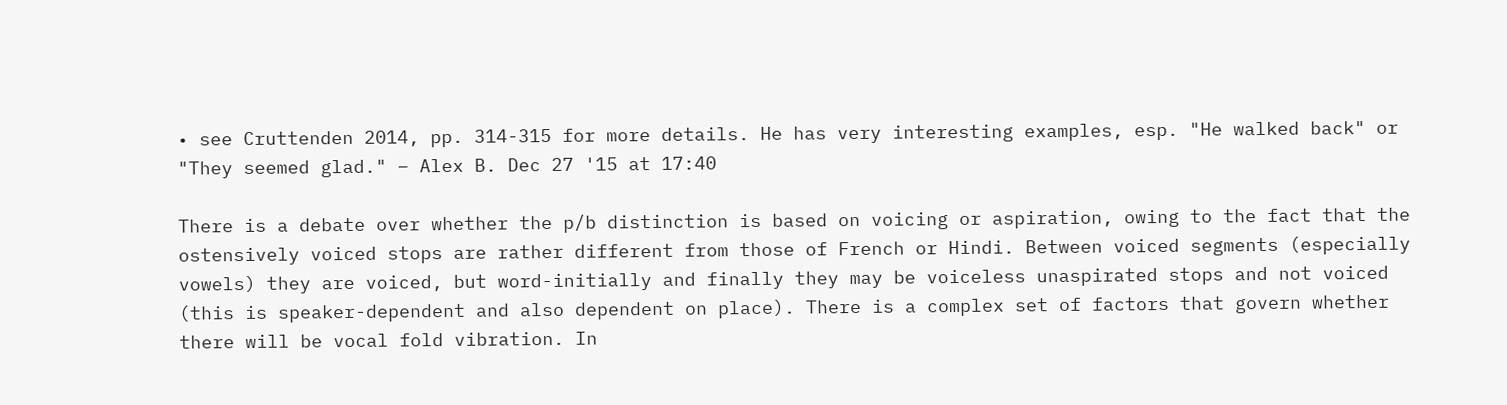• see Cruttenden 2014, pp. 314-315 for more details. He has very interesting examples, esp. "He walked back" or "They seemed glad." – Alex B. Dec 27 '15 at 17:40

There is a debate over whether the p/b distinction is based on voicing or aspiration, owing to the fact that the ostensively voiced stops are rather different from those of French or Hindi. Between voiced segments (especially vowels) they are voiced, but word-initially and finally they may be voiceless unaspirated stops and not voiced (this is speaker-dependent and also dependent on place). There is a complex set of factors that govern whether there will be vocal fold vibration. In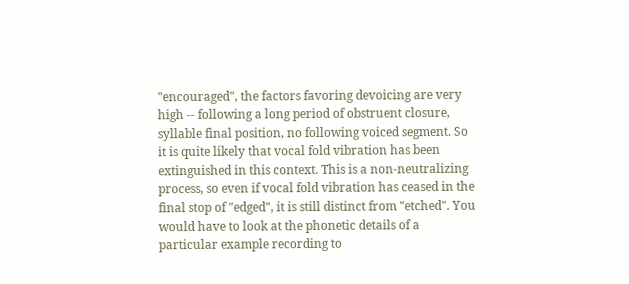"encouraged", the factors favoring devoicing are very high -- following a long period of obstruent closure, syllable final position, no following voiced segment. So it is quite likely that vocal fold vibration has been extinguished in this context. This is a non-neutralizing process, so even if vocal fold vibration has ceased in the final stop of "edged", it is still distinct from "etched". You would have to look at the phonetic details of a particular example recording to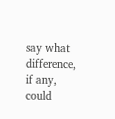say what difference, if any, could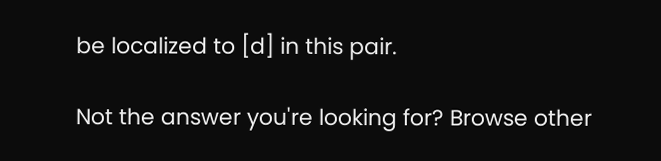be localized to [d] in this pair.

Not the answer you're looking for? Browse other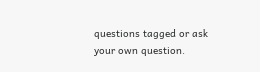questions tagged or ask your own question.